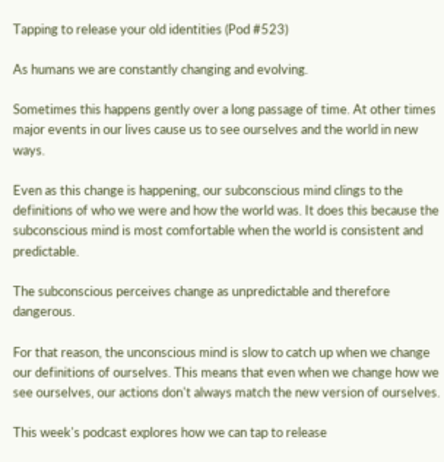Tapping to release your old identities (Pod #523)

As humans we are constantly changing and evolving.

Sometimes this happens gently over a long passage of time. At other times major events in our lives cause us to see ourselves and the world in new ways.

Even as this change is happening, our subconscious mind clings to the definitions of who we were and how the world was. It does this because the subconscious mind is most comfortable when the world is consistent and predictable.

The subconscious perceives change as unpredictable and therefore dangerous.

For that reason, the unconscious mind is slow to catch up when we change our definitions of ourselves. This means that even when we change how we see ourselves, our actions don't always match the new version of ourselves.

This week's podcast explores how we can tap to release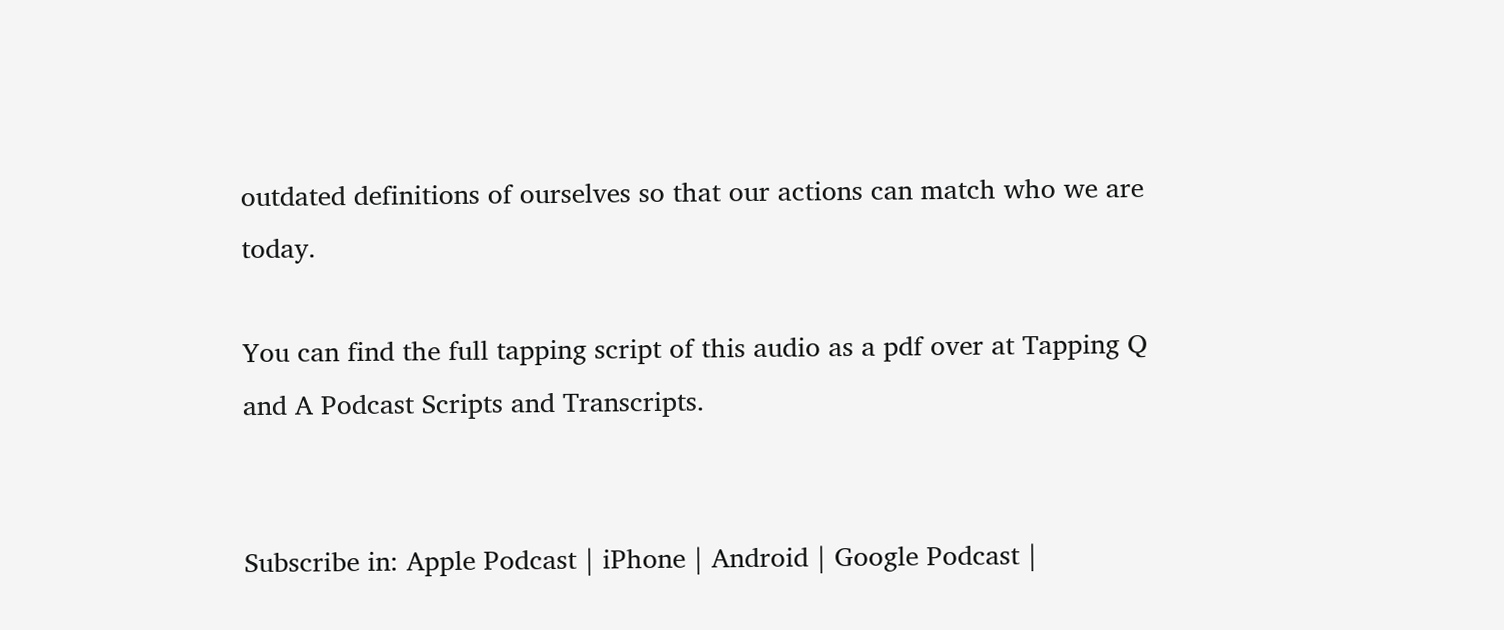outdated definitions of ourselves so that our actions can match who we are today.

You can find the full tapping script of this audio as a pdf over at Tapping Q and A Podcast Scripts and Transcripts.


Subscribe in: Apple Podcast | iPhone | Android | Google Podcast |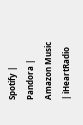Spotify | Pandora | Amazon Music | iHeartRadio